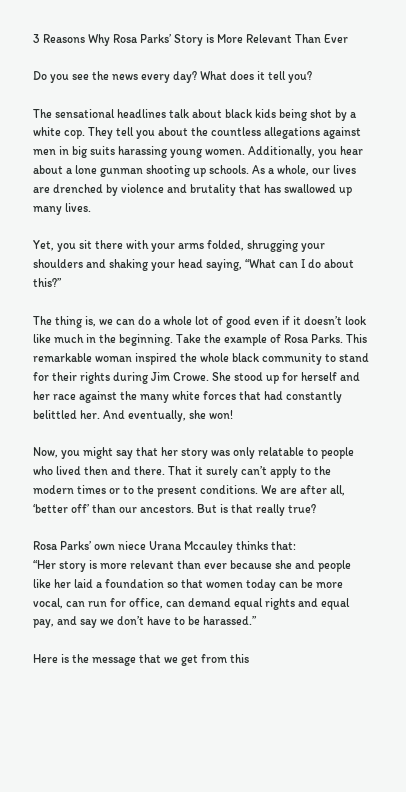3 Reasons Why Rosa Parks’ Story is More Relevant Than Ever

Do you see the news every day? What does it tell you?

The sensational headlines talk about black kids being shot by a white cop. They tell you about the countless allegations against men in big suits harassing young women. Additionally, you hear about a lone gunman shooting up schools. As a whole, our lives are drenched by violence and brutality that has swallowed up many lives.

Yet, you sit there with your arms folded, shrugging your shoulders and shaking your head saying, “What can I do about this?”

The thing is, we can do a whole lot of good even if it doesn’t look like much in the beginning. Take the example of Rosa Parks. This remarkable woman inspired the whole black community to stand for their rights during Jim Crowe. She stood up for herself and her race against the many white forces that had constantly belittled her. And eventually, she won!

Now, you might say that her story was only relatable to people who lived then and there. That it surely can’t apply to the modern times or to the present conditions. We are after all, ‘better off’ than our ancestors. But is that really true?

Rosa Parks’ own niece Urana Mccauley thinks that:
“Her story is more relevant than ever because she and people like her laid a foundation so that women today can be more vocal, can run for office, can demand equal rights and equal pay, and say we don’t have to be harassed.”

Here is the message that we get from this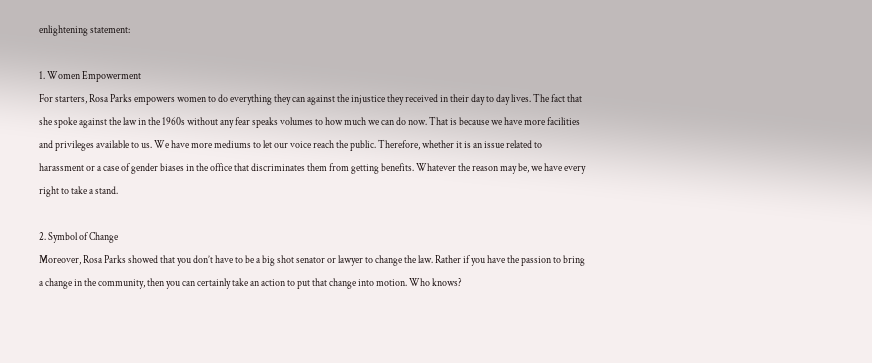enlightening statement:

1. Women Empowerment
For starters, Rosa Parks empowers women to do everything they can against the injustice they received in their day to day lives. The fact that she spoke against the law in the 1960s without any fear speaks volumes to how much we can do now. That is because we have more facilities and privileges available to us. We have more mediums to let our voice reach the public. Therefore, whether it is an issue related to harassment or a case of gender biases in the office that discriminates them from getting benefits. Whatever the reason may be, we have every right to take a stand.

2. Symbol of Change
Moreover, Rosa Parks showed that you don’t have to be a big shot senator or lawyer to change the law. Rather if you have the passion to bring a change in the community, then you can certainly take an action to put that change into motion. Who knows?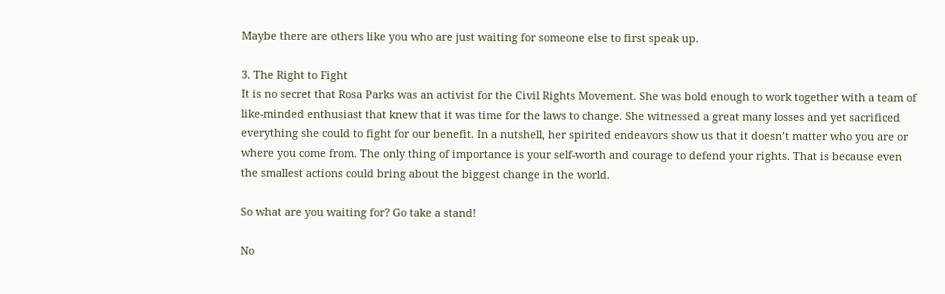Maybe there are others like you who are just waiting for someone else to first speak up.

3. The Right to Fight
It is no secret that Rosa Parks was an activist for the Civil Rights Movement. She was bold enough to work together with a team of like-minded enthusiast that knew that it was time for the laws to change. She witnessed a great many losses and yet sacrificed everything she could to fight for our benefit. In a nutshell, her spirited endeavors show us that it doesn’t matter who you are or where you come from. The only thing of importance is your self-worth and courage to defend your rights. That is because even the smallest actions could bring about the biggest change in the world.

So what are you waiting for? Go take a stand!

No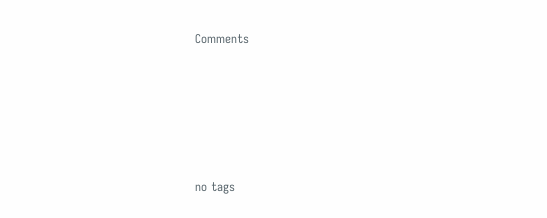Comments






no tags